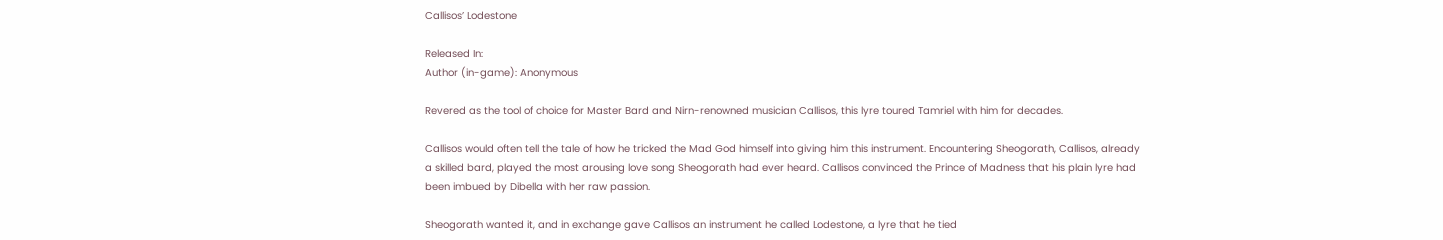Callisos’ Lodestone

Released In:
Author (in-game): Anonymous

Revered as the tool of choice for Master Bard and Nirn-renowned musician Callisos, this lyre toured Tamriel with him for decades.

Callisos would often tell the tale of how he tricked the Mad God himself into giving him this instrument. Encountering Sheogorath, Callisos, already a skilled bard, played the most arousing love song Sheogorath had ever heard. Callisos convinced the Prince of Madness that his plain lyre had been imbued by Dibella with her raw passion.

Sheogorath wanted it, and in exchange gave Callisos an instrument he called Lodestone, a lyre that he tied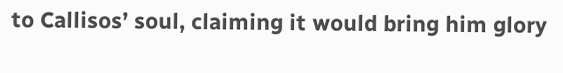to Callisos’ soul, claiming it would bring him glory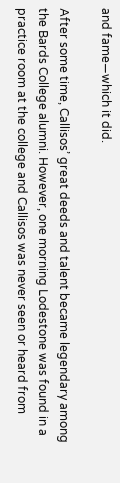and fame—which it did.

After some time, Callisos’ great deeds and talent became legendary among the Bards College alumni. However, one morning Lodestone was found in a practice room at the college and Callisos was never seen or heard from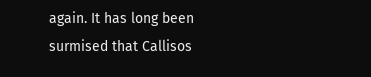again. It has long been surmised that Callisos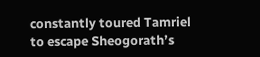constantly toured Tamriel to escape Sheogorath’s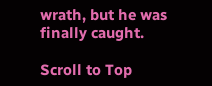wrath, but he was finally caught.

Scroll to Top